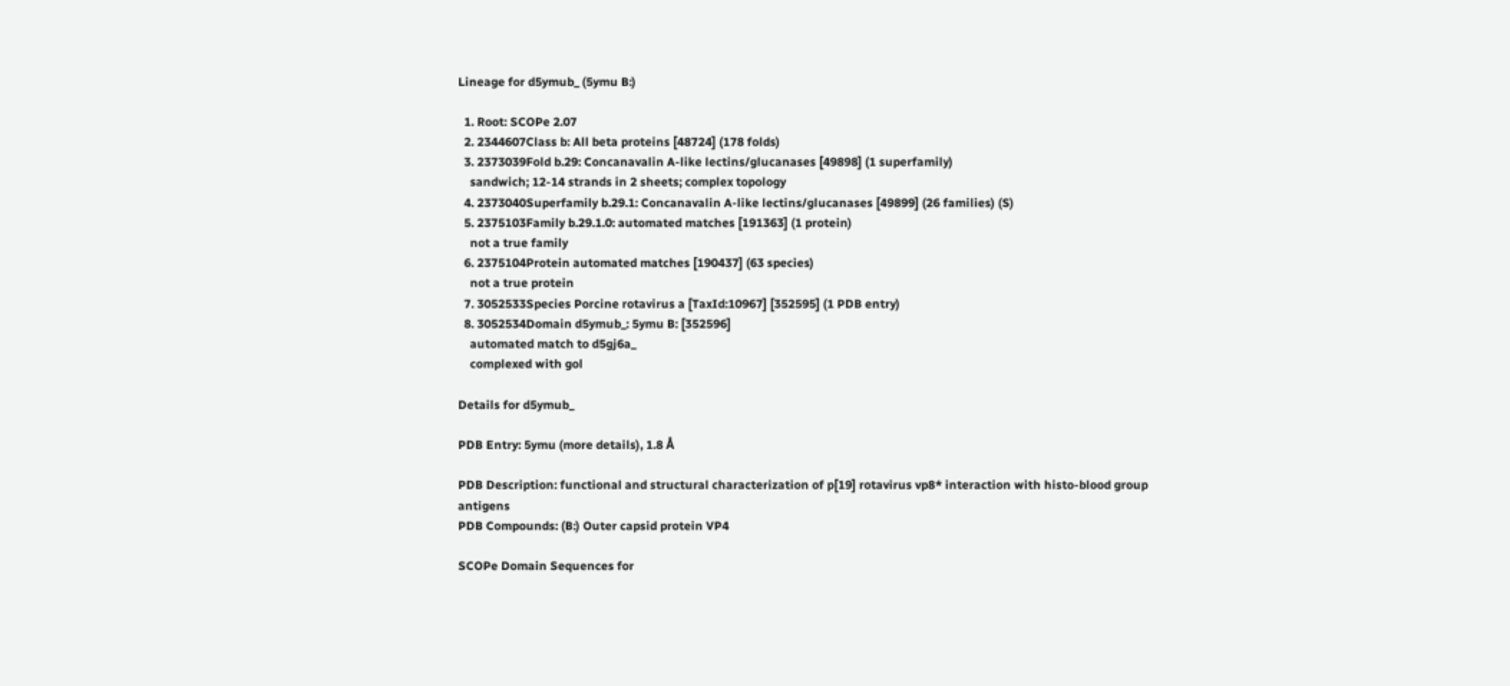Lineage for d5ymub_ (5ymu B:)

  1. Root: SCOPe 2.07
  2. 2344607Class b: All beta proteins [48724] (178 folds)
  3. 2373039Fold b.29: Concanavalin A-like lectins/glucanases [49898] (1 superfamily)
    sandwich; 12-14 strands in 2 sheets; complex topology
  4. 2373040Superfamily b.29.1: Concanavalin A-like lectins/glucanases [49899] (26 families) (S)
  5. 2375103Family b.29.1.0: automated matches [191363] (1 protein)
    not a true family
  6. 2375104Protein automated matches [190437] (63 species)
    not a true protein
  7. 3052533Species Porcine rotavirus a [TaxId:10967] [352595] (1 PDB entry)
  8. 3052534Domain d5ymub_: 5ymu B: [352596]
    automated match to d5gj6a_
    complexed with gol

Details for d5ymub_

PDB Entry: 5ymu (more details), 1.8 Å

PDB Description: functional and structural characterization of p[19] rotavirus vp8* interaction with histo-blood group antigens
PDB Compounds: (B:) Outer capsid protein VP4

SCOPe Domain Sequences for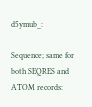d5ymub_:

Sequence; same for both SEQRES and ATOM records: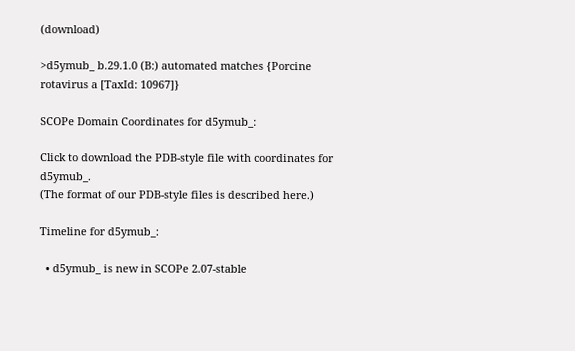(download)

>d5ymub_ b.29.1.0 (B:) automated matches {Porcine rotavirus a [TaxId: 10967]}

SCOPe Domain Coordinates for d5ymub_:

Click to download the PDB-style file with coordinates for d5ymub_.
(The format of our PDB-style files is described here.)

Timeline for d5ymub_:

  • d5ymub_ is new in SCOPe 2.07-stable